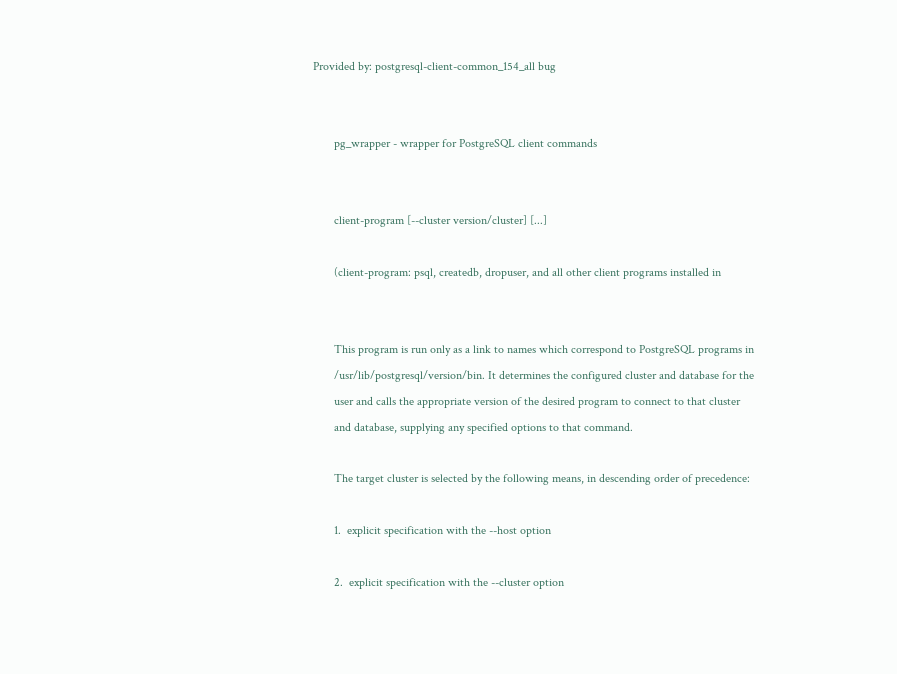Provided by: postgresql-client-common_154_all bug


       pg_wrapper - wrapper for PostgreSQL client commands


       client-program [--cluster version/cluster] [...]

       (client-program: psql, createdb, dropuser, and all other client programs installed in


       This program is run only as a link to names which correspond to PostgreSQL programs in
       /usr/lib/postgresql/version/bin. It determines the configured cluster and database for the
       user and calls the appropriate version of the desired program to connect to that cluster
       and database, supplying any specified options to that command.

       The target cluster is selected by the following means, in descending order of precedence:

       1.  explicit specification with the --host option

       2.  explicit specification with the --cluster option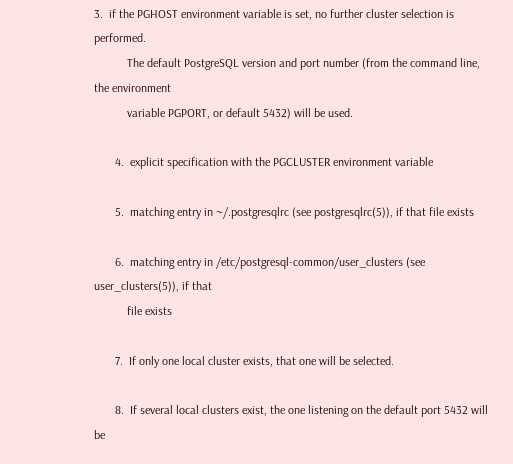3.  if the PGHOST environment variable is set, no further cluster selection is performed.
           The default PostgreSQL version and port number (from the command line, the environment
           variable PGPORT, or default 5432) will be used.

       4.  explicit specification with the PGCLUSTER environment variable

       5.  matching entry in ~/.postgresqlrc (see postgresqlrc(5)), if that file exists

       6.  matching entry in /etc/postgresql-common/user_clusters (see user_clusters(5)), if that
           file exists

       7.  If only one local cluster exists, that one will be selected.

       8.  If several local clusters exist, the one listening on the default port 5432 will be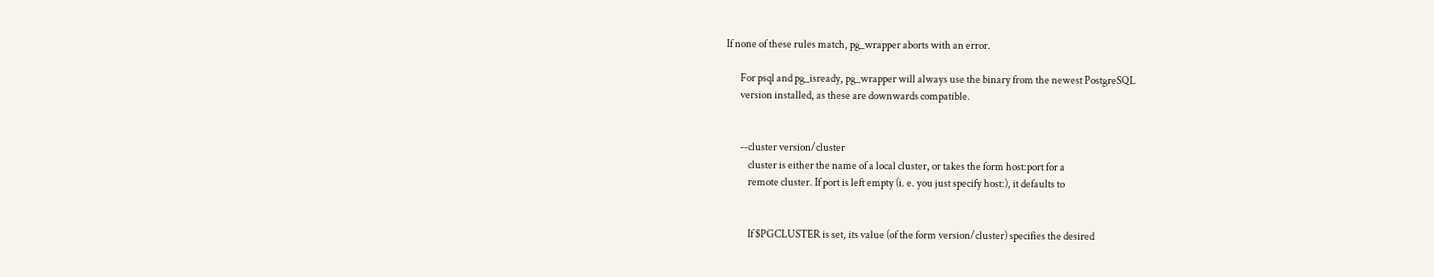If none of these rules match, pg_wrapper aborts with an error.

       For psql and pg_isready, pg_wrapper will always use the binary from the newest PostgreSQL
       version installed, as these are downwards compatible.


       --cluster version/cluster
           cluster is either the name of a local cluster, or takes the form host:port for a
           remote cluster. If port is left empty (i. e. you just specify host:), it defaults to


           If $PGCLUSTER is set, its value (of the form version/cluster) specifies the desired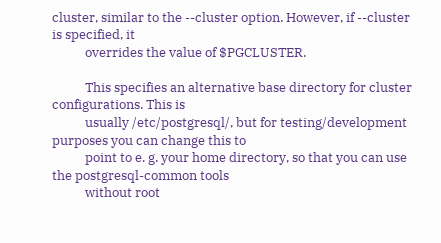cluster, similar to the --cluster option. However, if --cluster is specified, it
           overrides the value of $PGCLUSTER.

           This specifies an alternative base directory for cluster configurations. This is
           usually /etc/postgresql/, but for testing/development purposes you can change this to
           point to e. g. your home directory, so that you can use the postgresql-common tools
           without root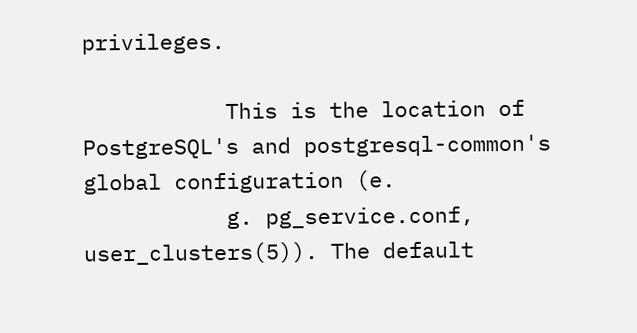privileges.

           This is the location of PostgreSQL's and postgresql-common's global configuration (e.
           g. pg_service.conf, user_clusters(5)). The default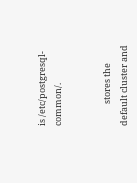is /etc/postgresql-common/.


           stores the default cluster and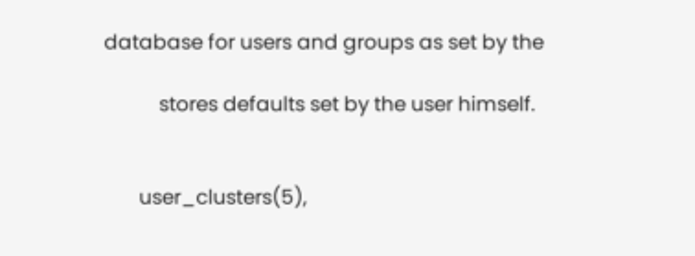database for users and groups as set by the

           stores defaults set by the user himself.


       user_clusters(5),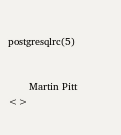postgresqlrc(5)


       Martin Pitt <>